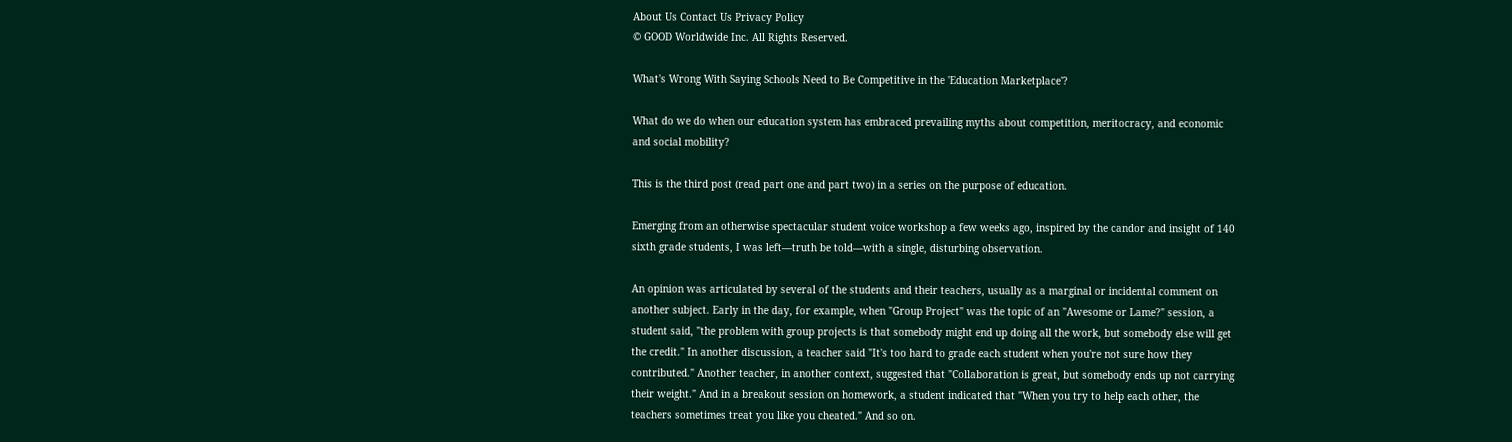About Us Contact Us Privacy Policy
© GOOD Worldwide Inc. All Rights Reserved.

What's Wrong With Saying Schools Need to Be Competitive in the 'Education Marketplace'?

What do we do when our education system has embraced prevailing myths about competition, meritocracy, and economic and social mobility?

This is the third post (read part one and part two) in a series on the purpose of education.

Emerging from an otherwise spectacular student voice workshop a few weeks ago, inspired by the candor and insight of 140 sixth grade students, I was left—truth be told—with a single, disturbing observation.

An opinion was articulated by several of the students and their teachers, usually as a marginal or incidental comment on another subject. Early in the day, for example, when "Group Project" was the topic of an "Awesome or Lame?" session, a student said, "the problem with group projects is that somebody might end up doing all the work, but somebody else will get the credit." In another discussion, a teacher said "It's too hard to grade each student when you're not sure how they contributed." Another teacher, in another context, suggested that "Collaboration is great, but somebody ends up not carrying their weight." And in a breakout session on homework, a student indicated that "When you try to help each other, the teachers sometimes treat you like you cheated." And so on.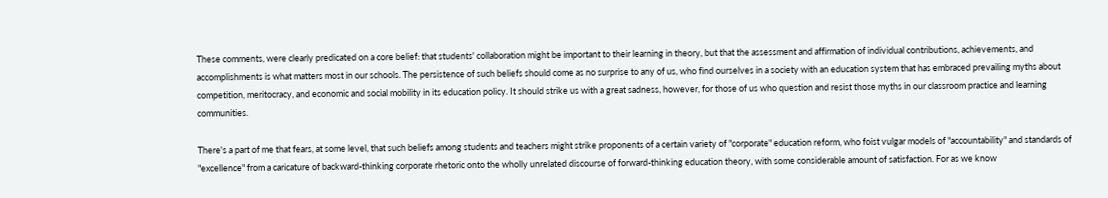These comments, were clearly predicated on a core belief: that students' collaboration might be important to their learning in theory, but that the assessment and affirmation of individual contributions, achievements, and accomplishments is what matters most in our schools. The persistence of such beliefs should come as no surprise to any of us, who find ourselves in a society with an education system that has embraced prevailing myths about competition, meritocracy, and economic and social mobility in its education policy. It should strike us with a great sadness, however, for those of us who question and resist those myths in our classroom practice and learning communities.

There's a part of me that fears, at some level, that such beliefs among students and teachers might strike proponents of a certain variety of "corporate" education reform, who foist vulgar models of "accountability" and standards of "excellence" from a caricature of backward-thinking corporate rhetoric onto the wholly unrelated discourse of forward-thinking education theory, with some considerable amount of satisfaction. For as we know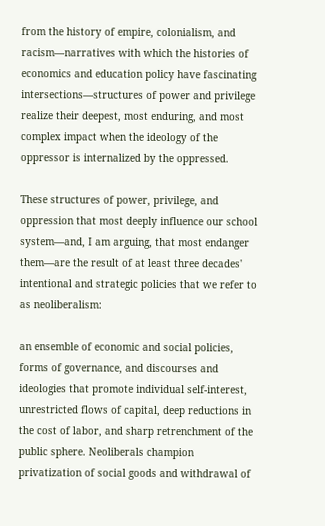from the history of empire, colonialism, and racism—narratives with which the histories of economics and education policy have fascinating intersections—structures of power and privilege realize their deepest, most enduring, and most complex impact when the ideology of the oppressor is internalized by the oppressed.

These structures of power, privilege, and oppression that most deeply influence our school system—and, I am arguing, that most endanger them—are the result of at least three decades' intentional and strategic policies that we refer to as neoliberalism:

an ensemble of economic and social policies, forms of governance, and discourses and ideologies that promote individual self-interest, unrestricted flows of capital, deep reductions in the cost of labor, and sharp retrenchment of the public sphere. Neoliberals champion privatization of social goods and withdrawal of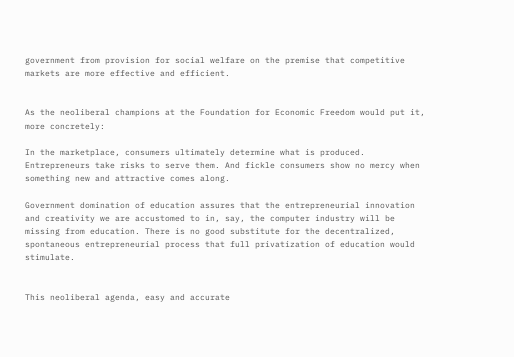government from provision for social welfare on the premise that competitive markets are more effective and efficient.


As the neoliberal champions at the Foundation for Economic Freedom would put it, more concretely:

In the marketplace, consumers ultimately determine what is produced. Entrepreneurs take risks to serve them. And fickle consumers show no mercy when something new and attractive comes along.

Government domination of education assures that the entrepreneurial innovation and creativity we are accustomed to in, say, the computer industry will be missing from education. There is no good substitute for the decentralized, spontaneous entrepreneurial process that full privatization of education would stimulate.


This neoliberal agenda, easy and accurate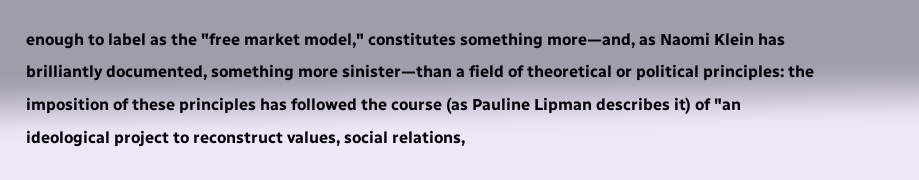enough to label as the "free market model," constitutes something more—and, as Naomi Klein has brilliantly documented, something more sinister—than a field of theoretical or political principles: the imposition of these principles has followed the course (as Pauline Lipman describes it) of "an ideological project to reconstruct values, social relations,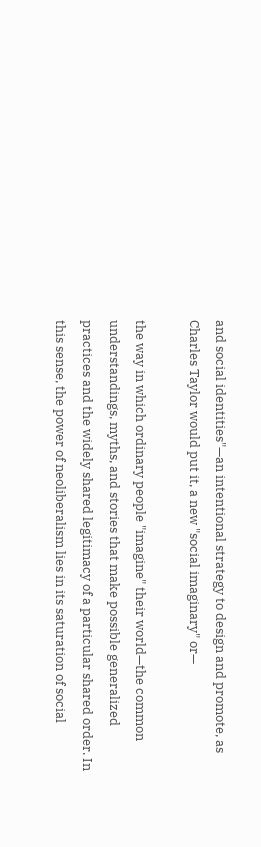and social identities"—an intentional strategy to design and promote, as Charles Taylor would put it, a new "social imaginary" or—

the way in which ordinary people "imagine" their world—the common understandings, myths, and stories that make possible generalized practices and the widely shared legitimacy of a particular shared order. In this sense, the power of neoliberalism lies in its saturation of social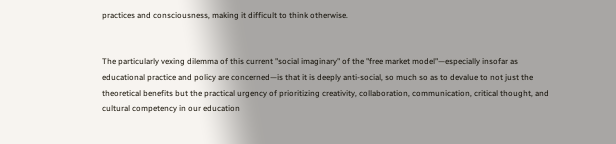practices and consciousness, making it difficult to think otherwise.


The particularly vexing dilemma of this current "social imaginary" of the "free market model"—especially insofar as educational practice and policy are concerned—is that it is deeply anti-social, so much so as to devalue to not just the theoretical benefits but the practical urgency of prioritizing creativity, collaboration, communication, critical thought, and cultural competency in our education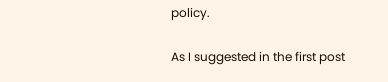policy.

As I suggested in the first post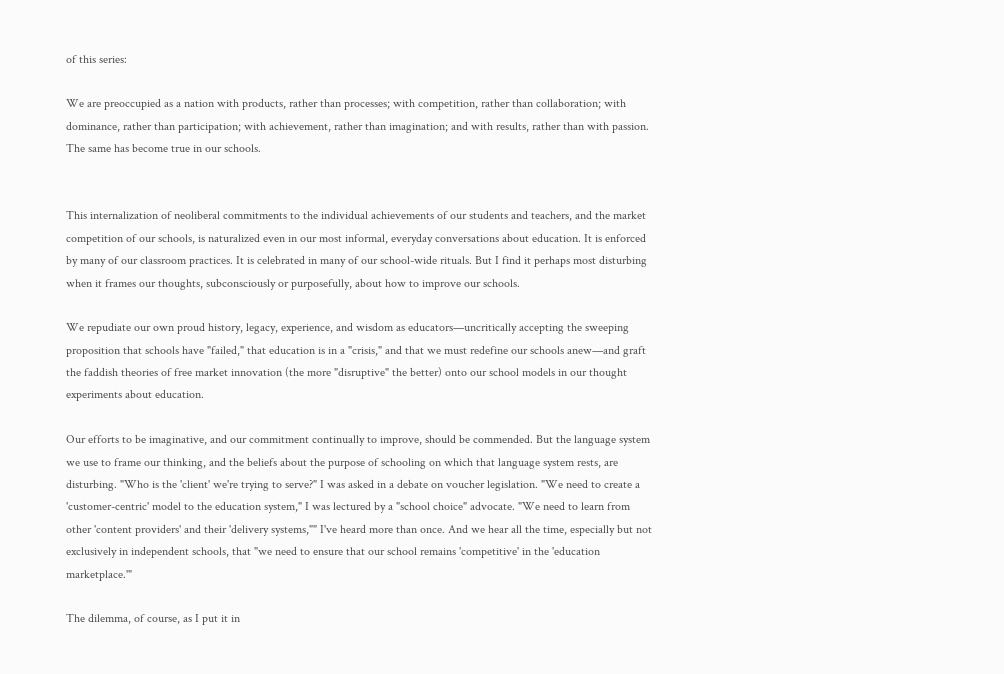of this series:

We are preoccupied as a nation with products, rather than processes; with competition, rather than collaboration; with dominance, rather than participation; with achievement, rather than imagination; and with results, rather than with passion. The same has become true in our schools.


This internalization of neoliberal commitments to the individual achievements of our students and teachers, and the market competition of our schools, is naturalized even in our most informal, everyday conversations about education. It is enforced by many of our classroom practices. It is celebrated in many of our school-wide rituals. But I find it perhaps most disturbing when it frames our thoughts, subconsciously or purposefully, about how to improve our schools.

We repudiate our own proud history, legacy, experience, and wisdom as educators—uncritically accepting the sweeping proposition that schools have "failed," that education is in a "crisis," and that we must redefine our schools anew—and graft the faddish theories of free market innovation (the more "disruptive" the better) onto our school models in our thought experiments about education.

Our efforts to be imaginative, and our commitment continually to improve, should be commended. But the language system we use to frame our thinking, and the beliefs about the purpose of schooling on which that language system rests, are disturbing. "Who is the 'client' we're trying to serve?" I was asked in a debate on voucher legislation. "We need to create a 'customer-centric' model to the education system," I was lectured by a "school choice" advocate. "We need to learn from other 'content providers' and their 'delivery systems,"" I've heard more than once. And we hear all the time, especially but not exclusively in independent schools, that "we need to ensure that our school remains 'competitive' in the 'education marketplace.'"

The dilemma, of course, as I put it in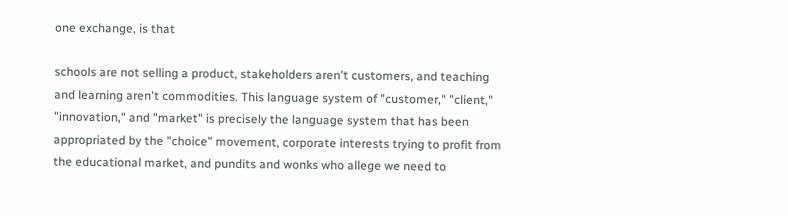one exchange, is that

schools are not selling a product, stakeholders aren't customers, and teaching and learning aren't commodities. This language system of "customer," "client," "innovation," and "market" is precisely the language system that has been appropriated by the "choice" movement, corporate interests trying to profit from the educational market, and pundits and wonks who allege we need to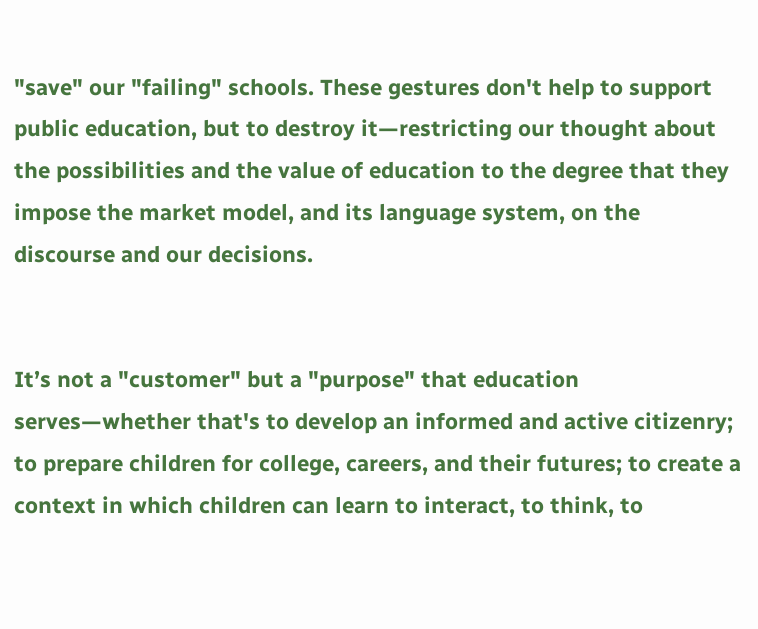"save" our "failing" schools. These gestures don't help to support public education, but to destroy it—restricting our thought about the possibilities and the value of education to the degree that they impose the market model, and its language system, on the discourse and our decisions.


It’s not a "customer" but a "purpose" that education serves—whether that's to develop an informed and active citizenry; to prepare children for college, careers, and their futures; to create a context in which children can learn to interact, to think, to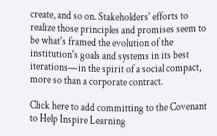create, and so on. Stakeholders' efforts to realize those principles and promises seem to be what's framed the evolution of the institution's goals and systems in its best iterations—in the spirit of a social compact, more so than a corporate contract.

Click here to add committing to the Covenant to Help Inspire Learning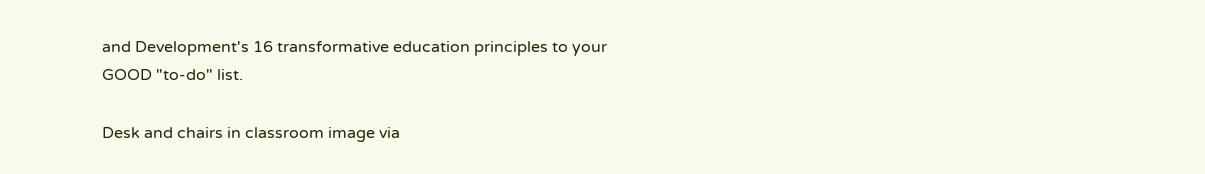and Development's 16 transformative education principles to your GOOD "to-do" list.

Desk and chairs in classroom image via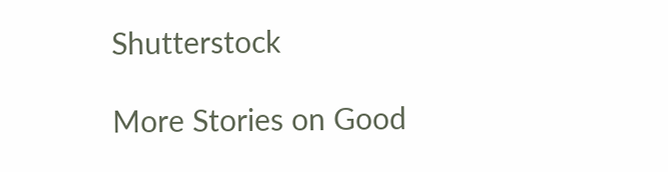Shutterstock

More Stories on Good